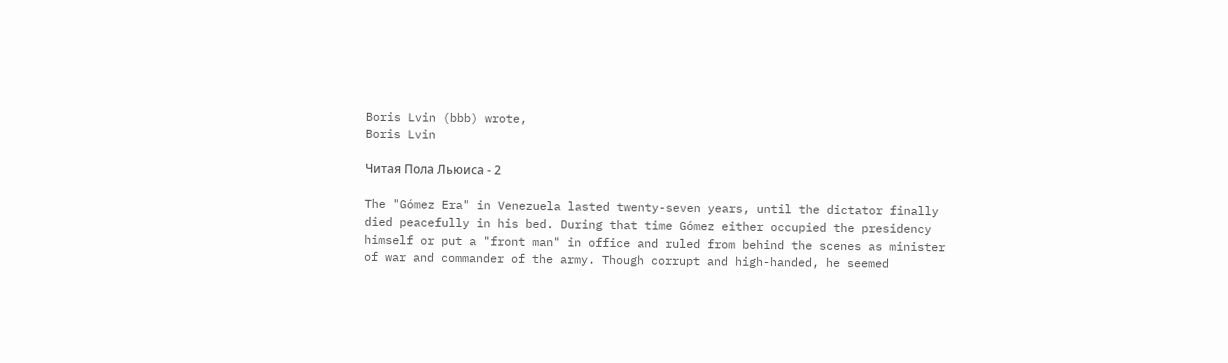Boris Lvin (bbb) wrote,
Boris Lvin

Читая Пола Льюиса - 2

The "Gómez Era" in Venezuela lasted twenty-seven years, until the dictator finally died peacefully in his bed. During that time Gómez either occupied the presidency himself or put a "front man" in office and ruled from behind the scenes as minister of war and commander of the army. Though corrupt and high-handed, he seemed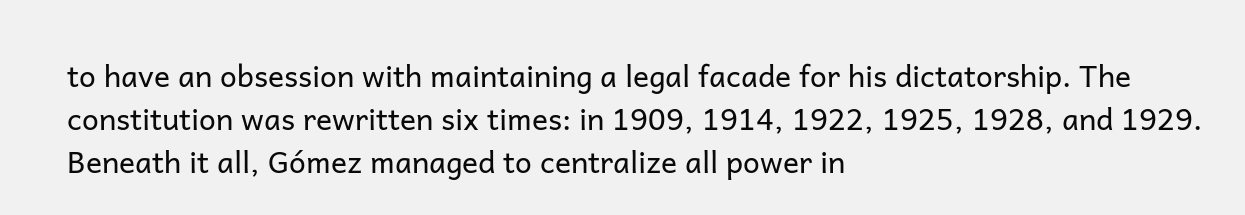to have an obsession with maintaining a legal facade for his dictatorship. The constitution was rewritten six times: in 1909, 1914, 1922, 1925, 1928, and 1929. Beneath it all, Gómez managed to centralize all power in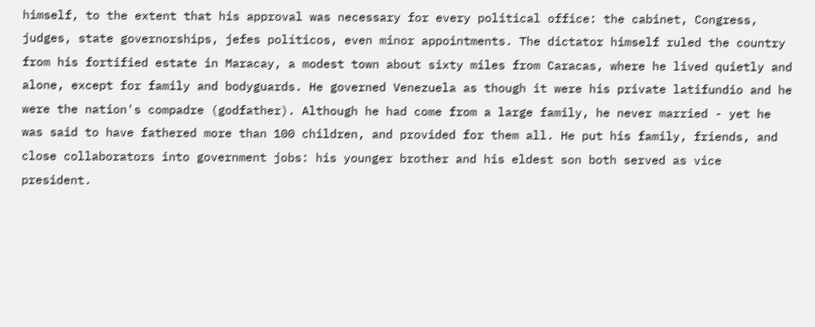himself, to the extent that his approval was necessary for every political office: the cabinet, Congress, judges, state governorships, jefes políticos, even minor appointments. The dictator himself ruled the country from his fortified estate in Maracay, a modest town about sixty miles from Caracas, where he lived quietly and alone, except for family and bodyguards. He governed Venezuela as though it were his private latifundio and he were the nation's compadre (godfather). Although he had come from a large family, he never married - yet he was said to have fathered more than 100 children, and provided for them all. He put his family, friends, and close collaborators into government jobs: his younger brother and his eldest son both served as vice president.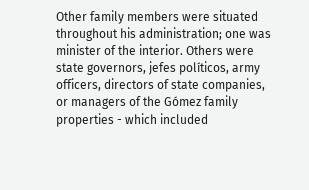Other family members were situated throughout his administration; one was minister of the interior. Others were state governors, jefes políticos, army officers, directors of state companies, or managers of the Gómez family properties - which included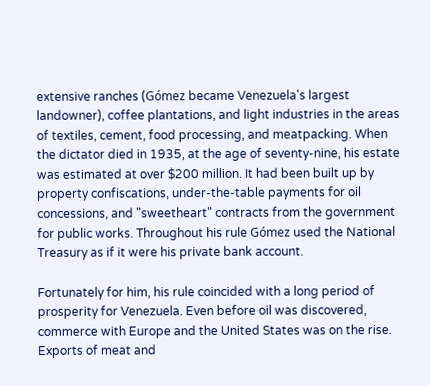extensive ranches (Gómez became Venezuela's largest landowner), coffee plantations, and light industries in the areas of textiles, cement, food processing, and meatpacking. When the dictator died in 1935, at the age of seventy-nine, his estate was estimated at over $200 million. It had been built up by property confiscations, under-the-table payments for oil concessions, and "sweetheart" contracts from the government for public works. Throughout his rule Gómez used the National Treasury as if it were his private bank account.

Fortunately for him, his rule coincided with a long period of prosperity for Venezuela. Even before oil was discovered, commerce with Europe and the United States was on the rise. Exports of meat and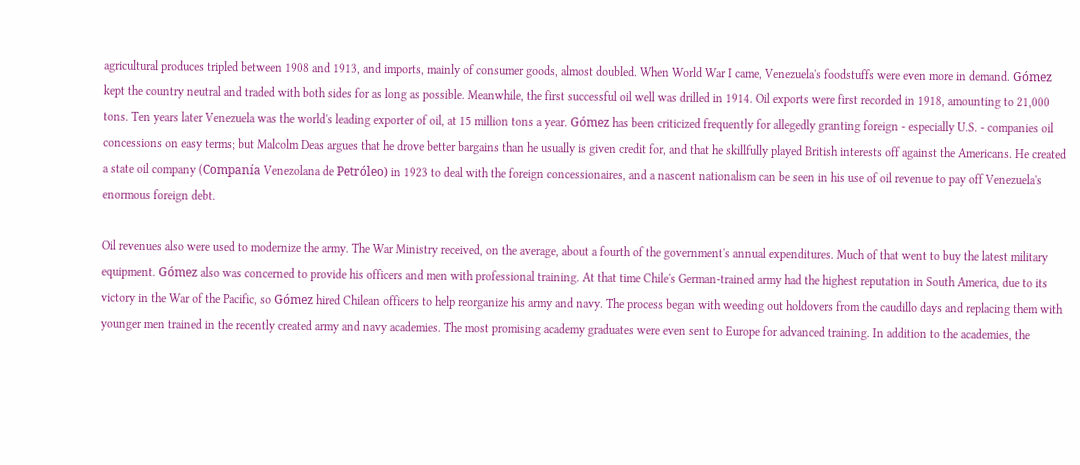agricultural produces tripled between 1908 and 1913, and imports, mainly of consumer goods, almost doubled. When World War I came, Venezuela's foodstuffs were even more in demand. Gómez kept the country neutral and traded with both sides for as long as possible. Meanwhile, the first successful oil well was drilled in 1914. Oil exports were first recorded in 1918, amounting to 21,000 tons. Ten years later Venezuela was the world's leading exporter of oil, at 15 million tons a year. Gómez has been criticized frequently for allegedly granting foreign - especially U.S. - companies oil concessions on easy terms; but Malcolm Deas argues that he drove better bargains than he usually is given credit for, and that he skillfully played British interests off against the Americans. He created a state oil company (Companía Venezolana de Petróleo) in 1923 to deal with the foreign concessionaires, and a nascent nationalism can be seen in his use of oil revenue to pay off Venezuela's enormous foreign debt.

Oil revenues also were used to modernize the army. The War Ministry received, on the average, about a fourth of the government's annual expenditures. Much of that went to buy the latest military equipment. Gómez also was concerned to provide his officers and men with professional training. At that time Chile's German-trained army had the highest reputation in South America, due to its victory in the War of the Pacific, so Gómez hired Chilean officers to help reorganize his army and navy. The process began with weeding out holdovers from the caudillo days and replacing them with younger men trained in the recently created army and navy academies. The most promising academy graduates were even sent to Europe for advanced training. In addition to the academies, the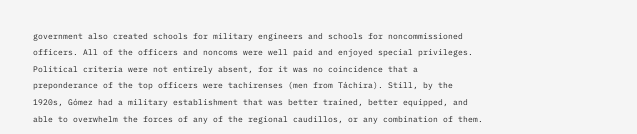government also created schools for military engineers and schools for noncommissioned officers. All of the officers and noncoms were well paid and enjoyed special privileges. Political criteria were not entirely absent, for it was no coincidence that a preponderance of the top officers were tachirenses (men from Táchira). Still, by the 1920s, Gómez had a military establishment that was better trained, better equipped, and able to overwhelm the forces of any of the regional caudillos, or any combination of them.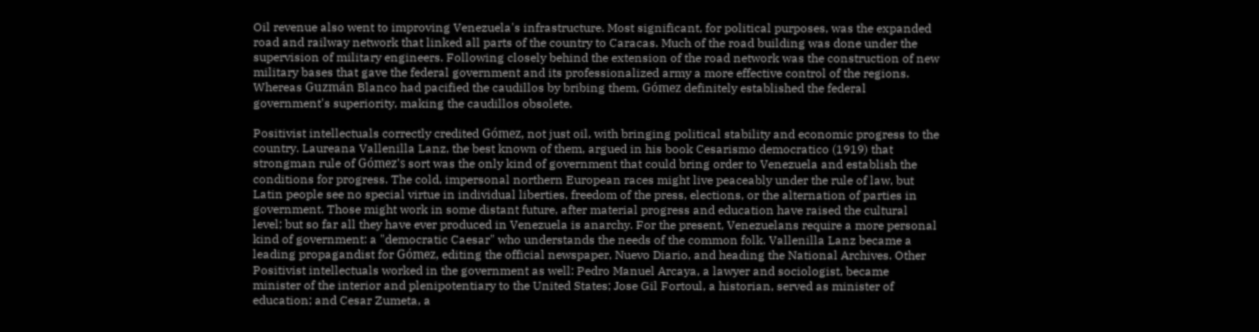Oil revenue also went to improving Venezuela's infrastructure. Most significant, for political purposes, was the expanded road and railway network that linked all parts of the country to Caracas. Much of the road building was done under the supervision of military engineers. Following closely behind the extension of the road network was the construction of new military bases that gave the federal government and its professionalized army a more effective control of the regions. Whereas Guzmán Blanco had pacified the caudillos by bribing them, Gómez definitely established the federal government's superiority, making the caudillos obsolete.

Positivist intellectuals correctly credited Gómez, not just oil, with bringing political stability and economic progress to the country. Laureana Vallenilla Lanz, the best known of them, argued in his book Cesarismo democratico (1919) that strongman rule of Gómez's sort was the only kind of government that could bring order to Venezuela and establish the conditions for progress. The cold, impersonal northern European races might live peaceably under the rule of law, but Latin people see no special virtue in individual liberties, freedom of the press, elections, or the alternation of parties in government. Those might work in some distant future, after material progress and education have raised the cultural level; but so far all they have ever produced in Venezuela is anarchy. For the present, Venezuelans require a more personal kind of government: a "democratic Caesar" who understands the needs of the common folk. Vallenilla Lanz became a leading propagandist for Gómez, editing the official newspaper, Nuevo Diario, and heading the National Archives. Other Positivist intellectuals worked in the government as well: Pedro Manuel Arcaya, a lawyer and sociologist, became minister of the interior and plenipotentiary to the United States; Jose Gil Fortoul, a historian, served as minister of education; and Cesar Zumeta, a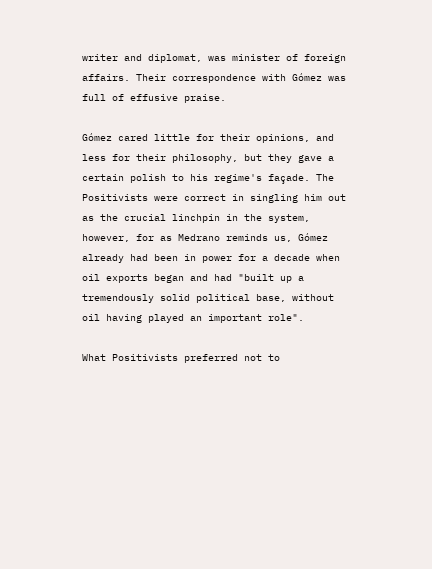writer and diplomat, was minister of foreign affairs. Their correspondence with Gómez was full of effusive praise.

Gómez cared little for their opinions, and less for their philosophy, but they gave a certain polish to his regime's façade. The Positivists were correct in singling him out as the crucial linchpin in the system, however, for as Medrano reminds us, Gómez already had been in power for a decade when oil exports began and had "built up a tremendously solid political base, without oil having played an important role".

What Positivists preferred not to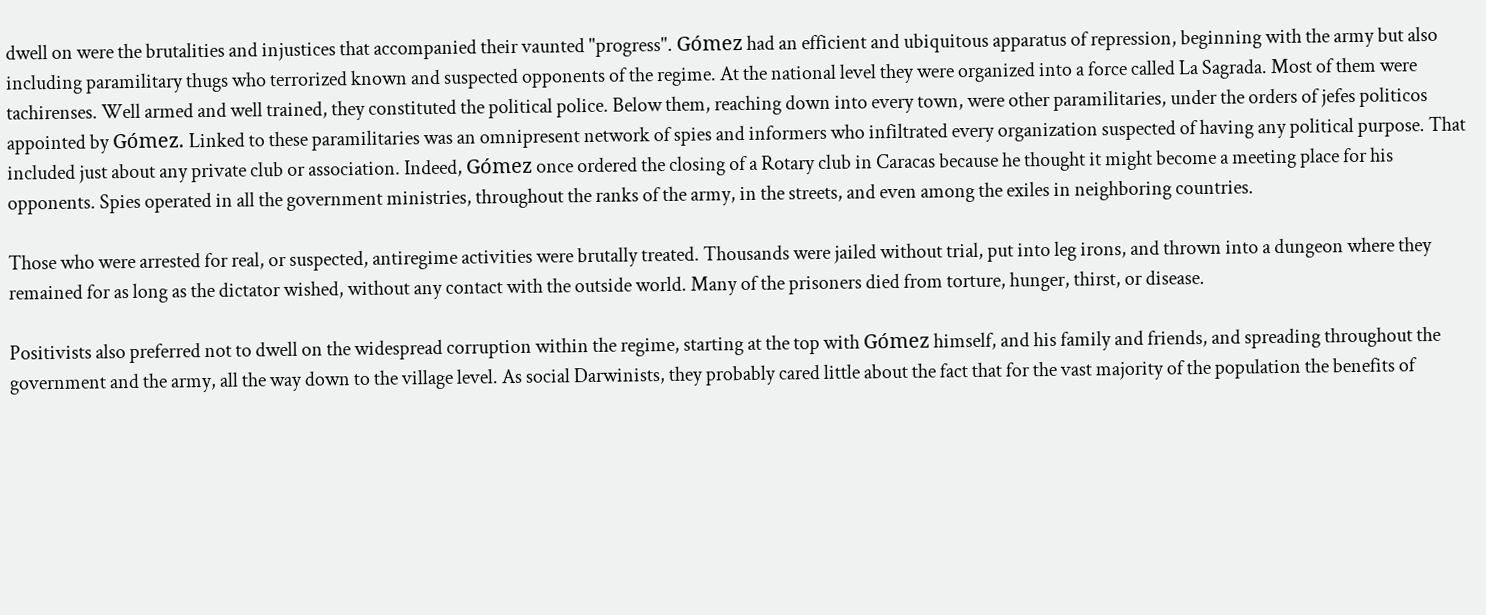dwell on were the brutalities and injustices that accompanied their vaunted "progress". Gómez had an efficient and ubiquitous apparatus of repression, beginning with the army but also including paramilitary thugs who terrorized known and suspected opponents of the regime. At the national level they were organized into a force called La Sagrada. Most of them were tachirenses. Well armed and well trained, they constituted the political police. Below them, reaching down into every town, were other paramilitaries, under the orders of jefes politicos appointed by Gómez. Linked to these paramilitaries was an omnipresent network of spies and informers who infiltrated every organization suspected of having any political purpose. That included just about any private club or association. Indeed, Gómez once ordered the closing of a Rotary club in Caracas because he thought it might become a meeting place for his opponents. Spies operated in all the government ministries, throughout the ranks of the army, in the streets, and even among the exiles in neighboring countries.

Those who were arrested for real, or suspected, antiregime activities were brutally treated. Thousands were jailed without trial, put into leg irons, and thrown into a dungeon where they remained for as long as the dictator wished, without any contact with the outside world. Many of the prisoners died from torture, hunger, thirst, or disease.

Positivists also preferred not to dwell on the widespread corruption within the regime, starting at the top with Gómez himself, and his family and friends, and spreading throughout the government and the army, all the way down to the village level. As social Darwinists, they probably cared little about the fact that for the vast majority of the population the benefits of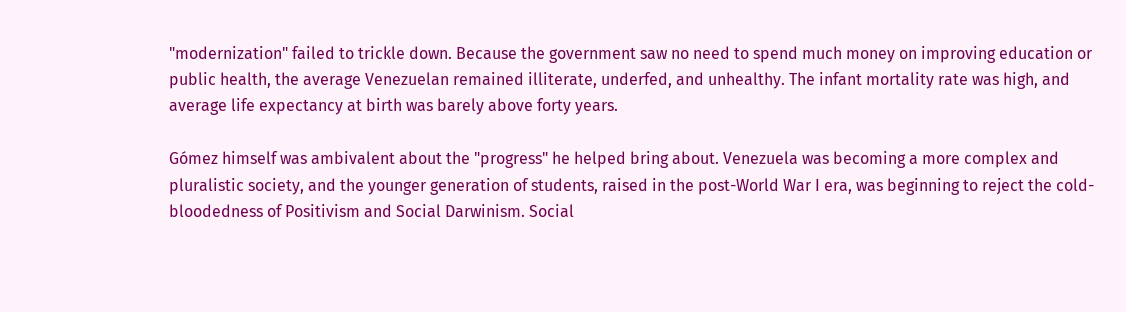"modernization" failed to trickle down. Because the government saw no need to spend much money on improving education or public health, the average Venezuelan remained illiterate, underfed, and unhealthy. The infant mortality rate was high, and average life expectancy at birth was barely above forty years.

Gómez himself was ambivalent about the "progress" he helped bring about. Venezuela was becoming a more complex and pluralistic society, and the younger generation of students, raised in the post-World War I era, was beginning to reject the cold-bloodedness of Positivism and Social Darwinism. Social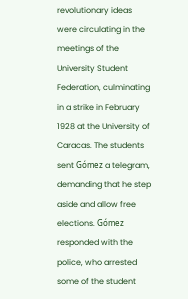revolutionary ideas were circulating in the meetings of the University Student Federation, culminating in a strike in February 1928 at the University of Caracas. The students sent Gómez a telegram, demanding that he step aside and allow free elections. Gómez responded with the police, who arrested some of the student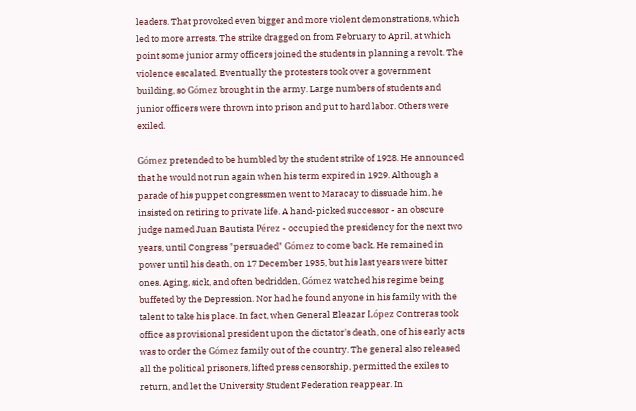leaders. That provoked even bigger and more violent demonstrations, which led to more arrests. The strike dragged on from February to April, at which point some junior army officers joined the students in planning a revolt. The violence escalated. Eventually the protesters took over a government building, so Gómez brought in the army. Large numbers of students and junior officers were thrown into prison and put to hard labor. Others were exiled.

Gómez pretended to be humbled by the student strike of 1928. He announced that he would not run again when his term expired in 1929. Although a parade of his puppet congressmen went to Maracay to dissuade him, he insisted on retiring to private life. A hand-picked successor - an obscure judge named Juan Bautista Pérez - occupied the presidency for the next two years, until Congress "persuaded" Gómez to come back. He remained in power until his death, on 17 December 1935, but his last years were bitter ones. Aging, sick, and often bedridden, Gómez watched his regime being buffeted by the Depression. Nor had he found anyone in his family with the talent to take his place. In fact, when General Eleazar López Contreras took office as provisional president upon the dictator's death, one of his early acts was to order the Gómez family out of the country. The general also released all the political prisoners, lifted press censorship, permitted the exiles to return, and let the University Student Federation reappear. In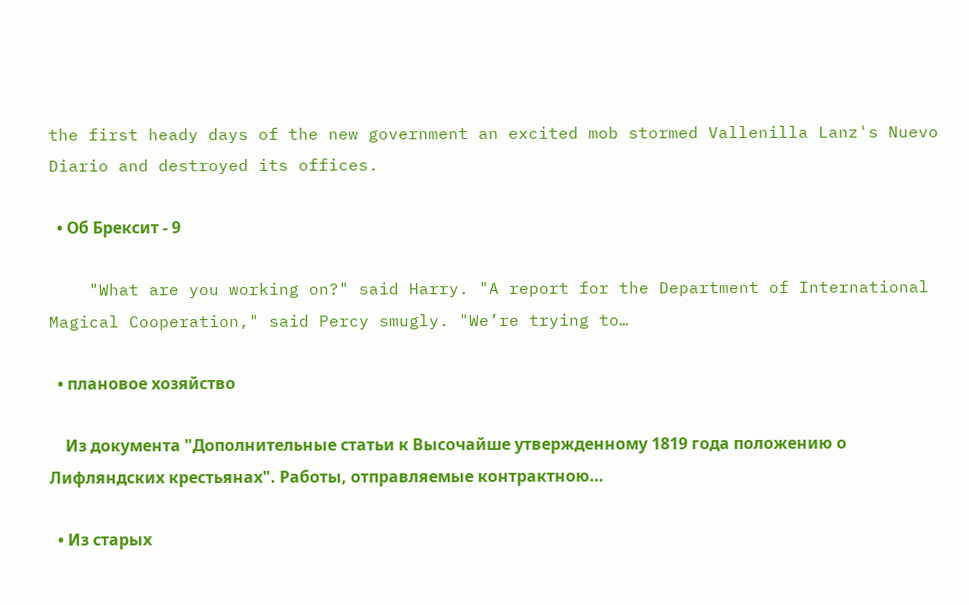the first heady days of the new government an excited mob stormed Vallenilla Lanz's Nuevo Diario and destroyed its offices.

  • Об Брексит - 9

    "What are you working on?" said Harry. "A report for the Department of International Magical Cooperation," said Percy smugly. "We’re trying to…

  • плановое хозяйство

    Из документа "Дополнительные статьи к Высочайше утвержденному 1819 года положению о Лифляндских крестьянах". Работы, отправляемые контрактною…

  • Из старых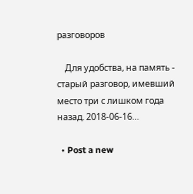разговоров

    Для удобства, на память - старый разговор, имевший место три с лишком года назад. 2018-06-16…

  • Post a new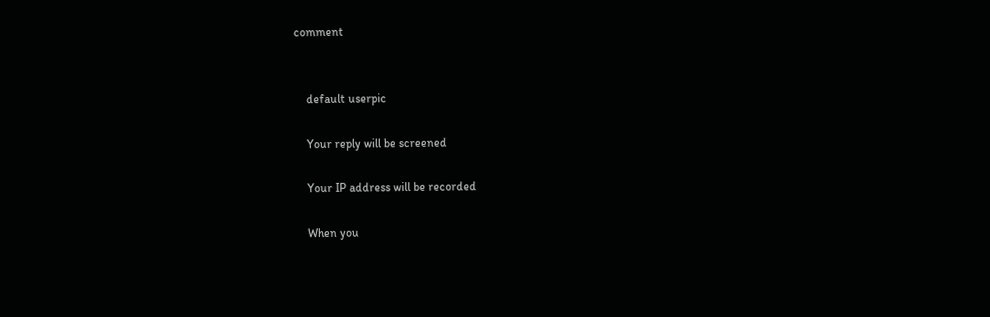comment


    default userpic

    Your reply will be screened

    Your IP address will be recorded

    When you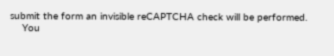submit the form an invisible reCAPTCHA check will be performed.
    You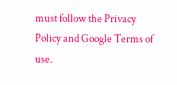must follow the Privacy Policy and Google Terms of use.